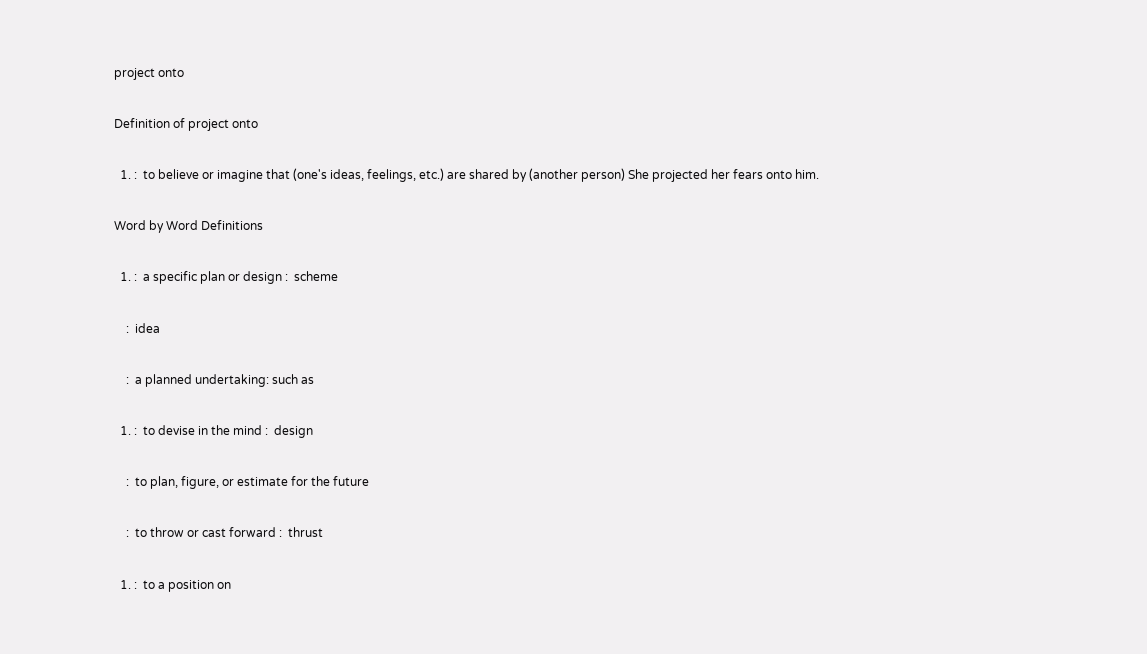project onto

Definition of project onto

  1. :  to believe or imagine that (one's ideas, feelings, etc.) are shared by (another person) She projected her fears onto him.

Word by Word Definitions

  1. :  a specific plan or design :  scheme

    :  idea

    :  a planned undertaking: such as

  1. :  to devise in the mind :  design

    :  to plan, figure, or estimate for the future

    :  to throw or cast forward :  thrust

  1. :  to a position on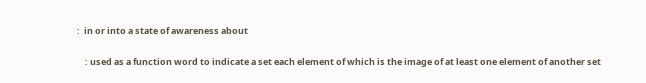:  in or into a state of awareness about

    : used as a function word to indicate a set each element of which is the image of at least one element of another set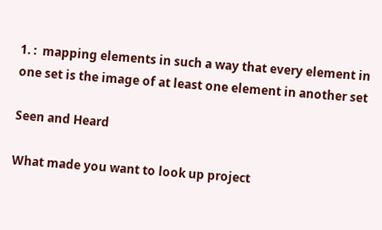1. :  mapping elements in such a way that every element in one set is the image of at least one element in another set

Seen and Heard

What made you want to look up project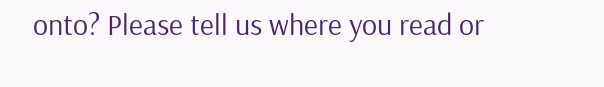onto? Please tell us where you read or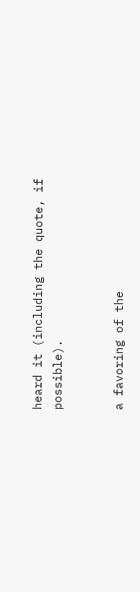heard it (including the quote, if possible).


a favoring of the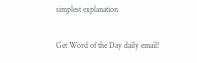simplest explanation

Get Word of the Day daily email!